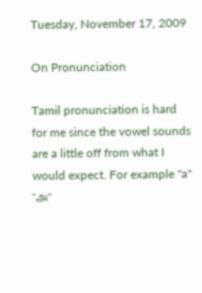Tuesday, November 17, 2009

On Pronunciation

Tamil pronunciation is hard for me since the vowel sounds are a little off from what I would expect. For example "a"  "அ"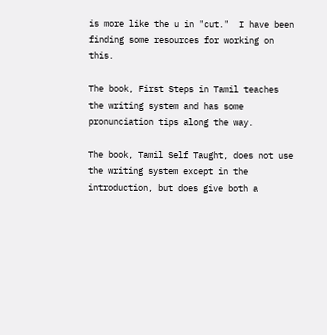is more like the u in "cut."  I have been finding some resources for working on this.

The book, First Steps in Tamil teaches the writing system and has some pronunciation tips along the way.

The book, Tamil Self Taught, does not use the writing system except in the introduction, but does give both a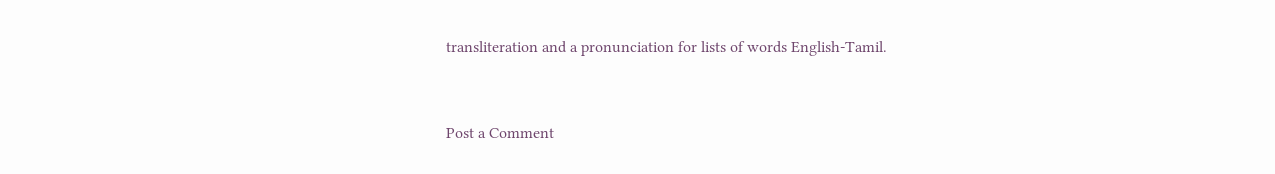transliteration and a pronunciation for lists of words English-Tamil.


Post a Comment